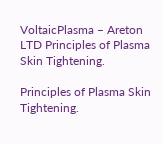VoltaicPlasma – Areton LTD Principles of Plasma Skin Tightening.

Principles of Plasma Skin Tightening.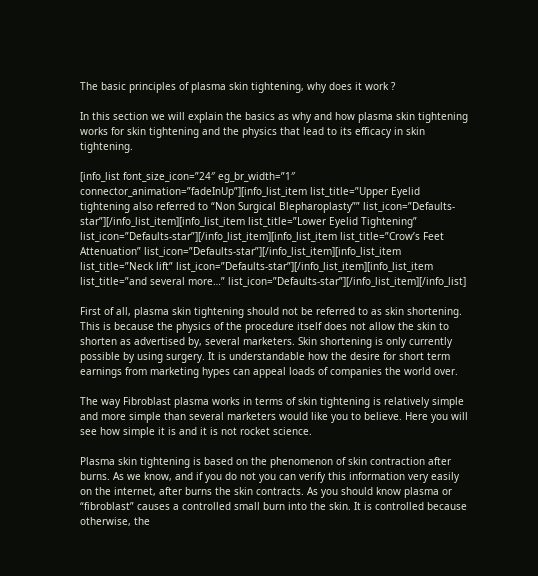The basic principles of plasma skin tightening, why does it work ?

In this section we will explain the basics as why and how plasma skin tightening works for skin tightening and the physics that lead to its efficacy in skin tightening.

[info_list font_size_icon=”24″ eg_br_width=”1″ connector_animation=”fadeInUp”][info_list_item list_title=”Upper Eyelid tightening also referred to “Non Surgical Blepharoplasty”” list_icon=”Defaults-star”][/info_list_item][info_list_item list_title=”Lower Eyelid Tightening” list_icon=”Defaults-star”][/info_list_item][info_list_item list_title=”Crow’s Feet Attenuation” list_icon=”Defaults-star”][/info_list_item][info_list_item list_title=”Neck lift” list_icon=”Defaults-star”][/info_list_item][info_list_item list_title=”and several more…” list_icon=”Defaults-star”][/info_list_item][/info_list]

First of all, plasma skin tightening should not be referred to as skin shortening. This is because the physics of the procedure itself does not allow the skin to shorten as advertised by, several marketers. Skin shortening is only currently possible by using surgery. It is understandable how the desire for short term earnings from marketing hypes can appeal loads of companies the world over.

The way Fibroblast plasma works in terms of skin tightening is relatively simple and more simple than several marketers would like you to believe. Here you will see how simple it is and it is not rocket science.

Plasma skin tightening is based on the phenomenon of skin contraction after burns. As we know, and if you do not you can verify this information very easily on the internet, after burns the skin contracts. As you should know plasma or
“fibroblast” causes a controlled small burn into the skin. It is controlled because otherwise, the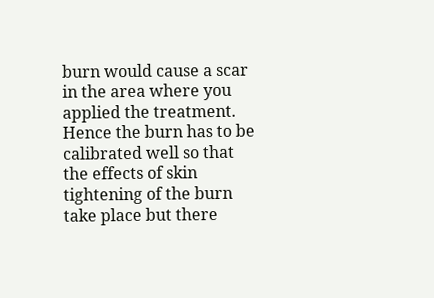burn would cause a scar in the area where you applied the treatment. Hence the burn has to be calibrated well so that the effects of skin tightening of the burn take place but there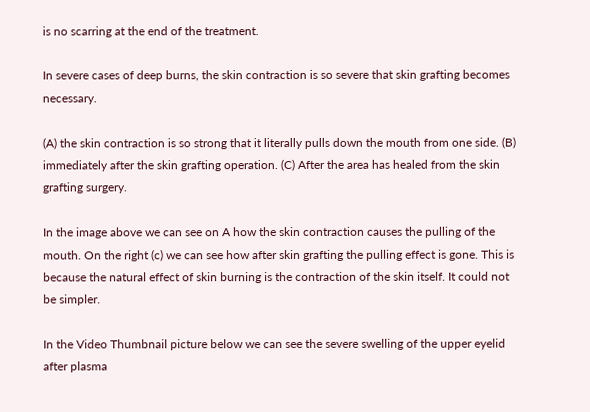is no scarring at the end of the treatment.

In severe cases of deep burns, the skin contraction is so severe that skin grafting becomes necessary.

(A) the skin contraction is so strong that it literally pulls down the mouth from one side. (B) immediately after the skin grafting operation. (C) After the area has healed from the skin grafting surgery.

In the image above we can see on A how the skin contraction causes the pulling of the mouth. On the right (c) we can see how after skin grafting the pulling effect is gone. This is because the natural effect of skin burning is the contraction of the skin itself. It could not be simpler.

In the Video Thumbnail picture below we can see the severe swelling of the upper eyelid after plasma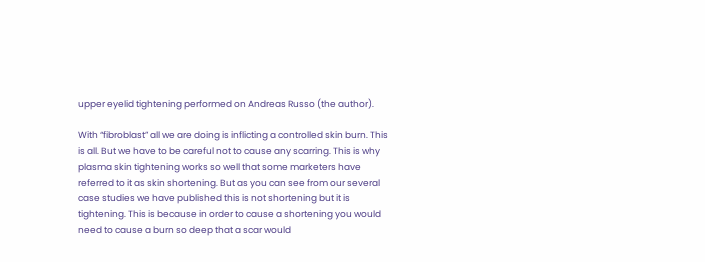upper eyelid tightening performed on Andreas Russo (the author).

With “fibroblast” all we are doing is inflicting a controlled skin burn. This is all. But we have to be careful not to cause any scarring. This is why plasma skin tightening works so well that some marketers have referred to it as skin shortening. But as you can see from our several case studies we have published this is not shortening but it is tightening. This is because in order to cause a shortening you would need to cause a burn so deep that a scar would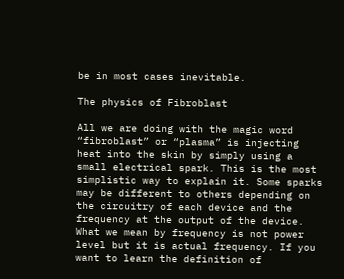be in most cases inevitable.

The physics of Fibroblast

All we are doing with the magic word “fibroblast” or “plasma” is injecting heat into the skin by simply using a small electrical spark. This is the most simplistic way to explain it. Some sparks may be different to others depending on the circuitry of each device and the frequency at the output of the device. What we mean by frequency is not power level but it is actual frequency. If you want to learn the definition of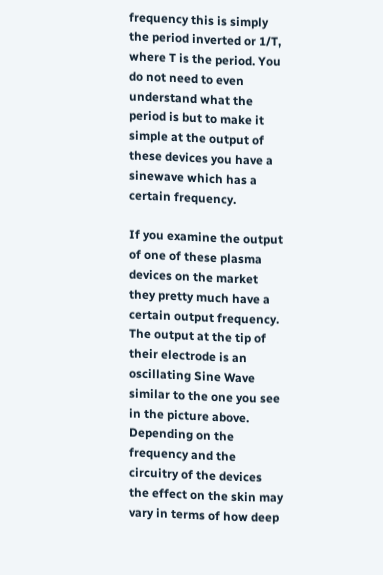frequency this is simply the period inverted or 1/T, where T is the period. You do not need to even understand what the period is but to make it simple at the output of these devices you have a sinewave which has a certain frequency.

If you examine the output of one of these plasma devices on the market they pretty much have a certain output frequency. The output at the tip of their electrode is an oscillating Sine Wave similar to the one you see in the picture above. Depending on the frequency and the circuitry of the devices the effect on the skin may vary in terms of how deep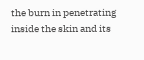the burn in penetrating inside the skin and its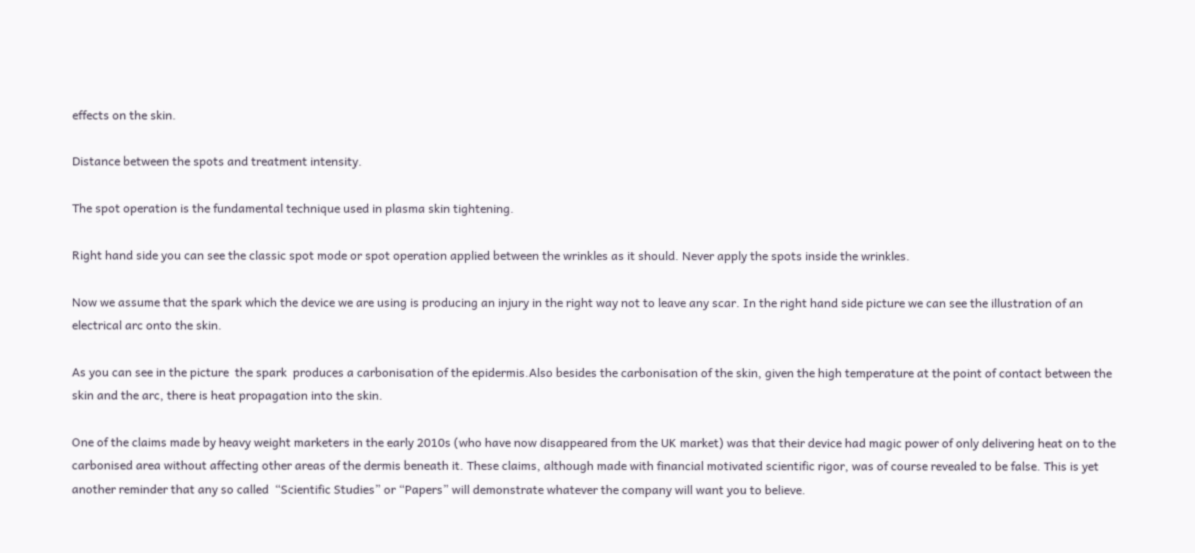effects on the skin.

Distance between the spots and treatment intensity.

The spot operation is the fundamental technique used in plasma skin tightening.

Right hand side you can see the classic spot mode or spot operation applied between the wrinkles as it should. Never apply the spots inside the wrinkles.

Now we assume that the spark which the device we are using is producing an injury in the right way not to leave any scar. In the right hand side picture we can see the illustration of an electrical arc onto the skin.

As you can see in the picture  the spark  produces a carbonisation of the epidermis.Also besides the carbonisation of the skin, given the high temperature at the point of contact between the skin and the arc, there is heat propagation into the skin.

One of the claims made by heavy weight marketers in the early 2010s (who have now disappeared from the UK market) was that their device had magic power of only delivering heat on to the carbonised area without affecting other areas of the dermis beneath it. These claims, although made with financial motivated scientific rigor, was of course revealed to be false. This is yet another reminder that any so called  “Scientific Studies” or “Papers” will demonstrate whatever the company will want you to believe.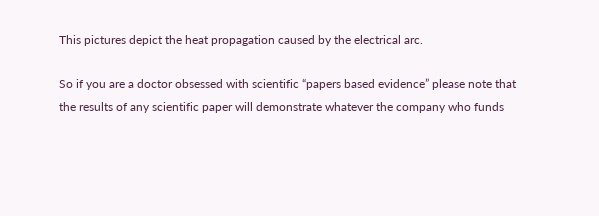This pictures depict the heat propagation caused by the electrical arc.

So if you are a doctor obsessed with scientific “papers based evidence” please note that the results of any scientific paper will demonstrate whatever the company who funds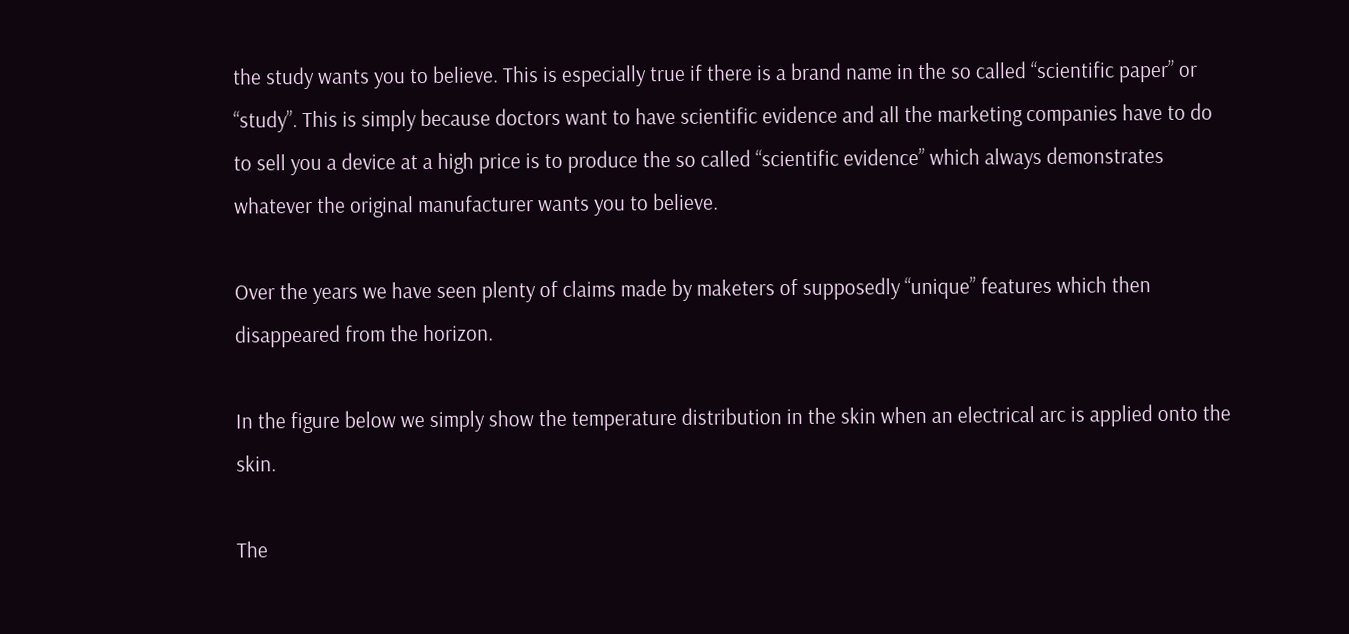the study wants you to believe. This is especially true if there is a brand name in the so called “scientific paper” or “study”. This is simply because doctors want to have scientific evidence and all the marketing companies have to do to sell you a device at a high price is to produce the so called “scientific evidence” which always demonstrates whatever the original manufacturer wants you to believe.

Over the years we have seen plenty of claims made by maketers of supposedly “unique” features which then disappeared from the horizon.

In the figure below we simply show the temperature distribution in the skin when an electrical arc is applied onto the skin.

The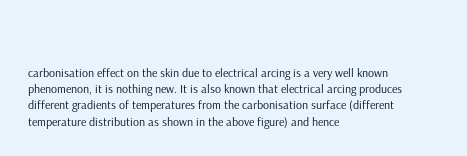carbonisation effect on the skin due to electrical arcing is a very well known phenomenon, it is nothing new. It is also known that electrical arcing produces different gradients of temperatures from the carbonisation surface (different temperature distribution as shown in the above figure) and hence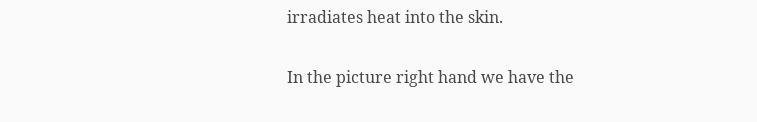irradiates heat into the skin.

In the picture right hand we have the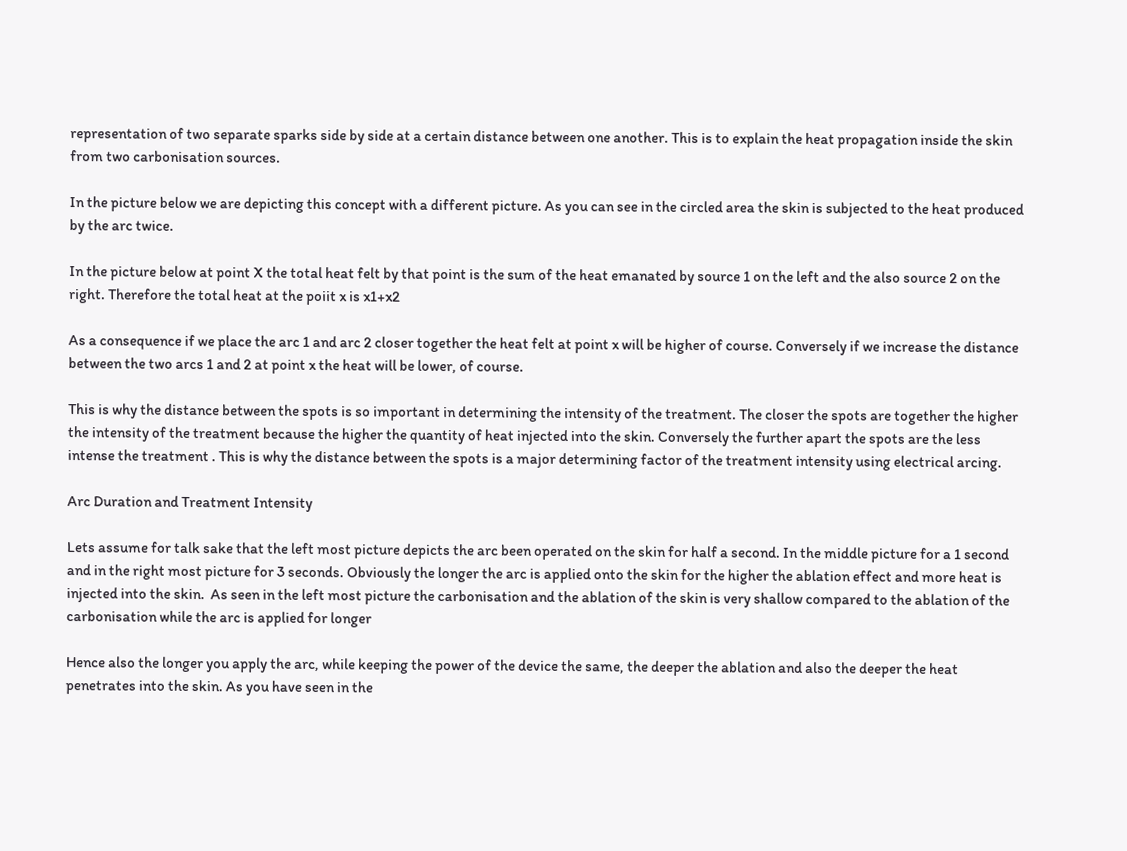representation of two separate sparks side by side at a certain distance between one another. This is to explain the heat propagation inside the skin from two carbonisation sources.

In the picture below we are depicting this concept with a different picture. As you can see in the circled area the skin is subjected to the heat produced by the arc twice.

In the picture below at point X the total heat felt by that point is the sum of the heat emanated by source 1 on the left and the also source 2 on the right. Therefore the total heat at the poiit x is x1+x2

As a consequence if we place the arc 1 and arc 2 closer together the heat felt at point x will be higher of course. Conversely if we increase the distance between the two arcs 1 and 2 at point x the heat will be lower, of course.

This is why the distance between the spots is so important in determining the intensity of the treatment. The closer the spots are together the higher the intensity of the treatment because the higher the quantity of heat injected into the skin. Conversely the further apart the spots are the less intense the treatment . This is why the distance between the spots is a major determining factor of the treatment intensity using electrical arcing.

Arc Duration and Treatment Intensity

Lets assume for talk sake that the left most picture depicts the arc been operated on the skin for half a second. In the middle picture for a 1 second and in the right most picture for 3 seconds. Obviously the longer the arc is applied onto the skin for the higher the ablation effect and more heat is injected into the skin.  As seen in the left most picture the carbonisation and the ablation of the skin is very shallow compared to the ablation of the carbonisation while the arc is applied for longer

Hence also the longer you apply the arc, while keeping the power of the device the same, the deeper the ablation and also the deeper the heat penetrates into the skin. As you have seen in the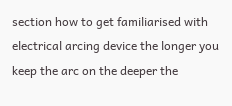section how to get familiarised with electrical arcing device the longer you keep the arc on the deeper the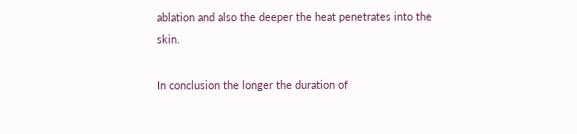ablation and also the deeper the heat penetrates into the skin.

In conclusion the longer the duration of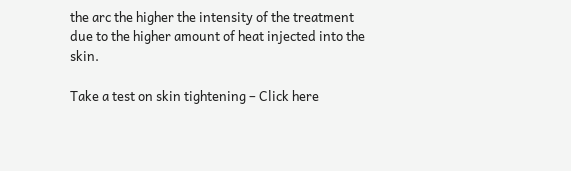the arc the higher the intensity of the treatment due to the higher amount of heat injected into the skin.

Take a test on skin tightening – Click here